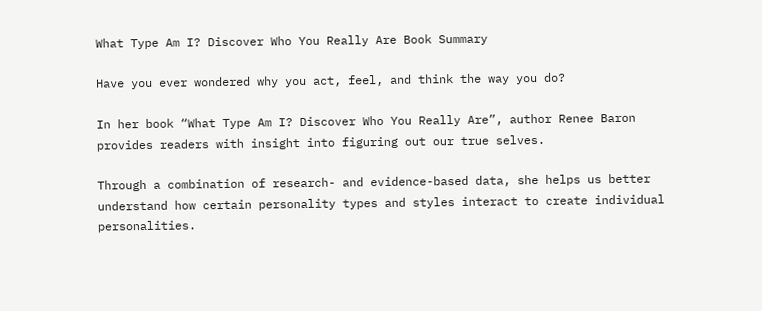What Type Am I? Discover Who You Really Are Book Summary

Have you ever wondered why you act, feel, and think the way you do?

In her book “What Type Am I? Discover Who You Really Are”, author Renee Baron provides readers with insight into figuring out our true selves.

Through a combination of research- and evidence-based data, she helps us better understand how certain personality types and styles interact to create individual personalities.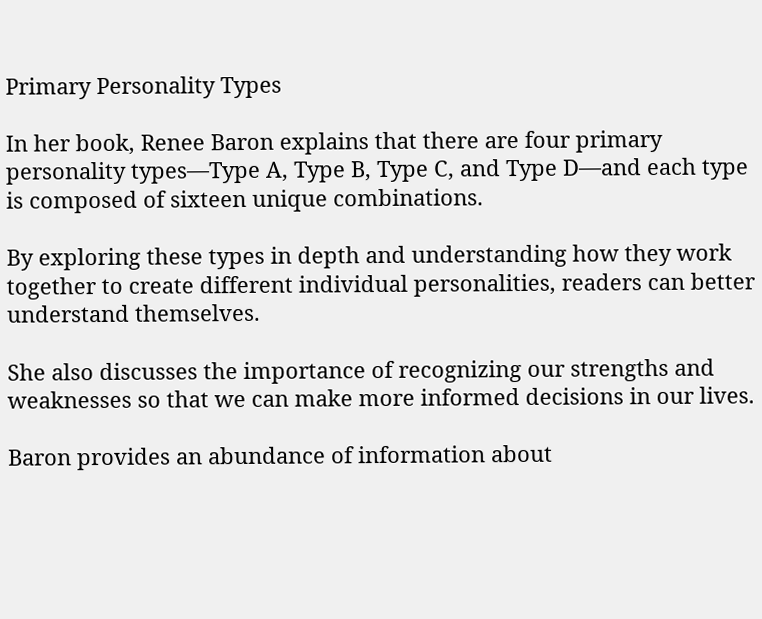Primary Personality Types

In her book, Renee Baron explains that there are four primary personality types—Type A, Type B, Type C, and Type D—and each type is composed of sixteen unique combinations.

By exploring these types in depth and understanding how they work together to create different individual personalities, readers can better understand themselves.

She also discusses the importance of recognizing our strengths and weaknesses so that we can make more informed decisions in our lives.

Baron provides an abundance of information about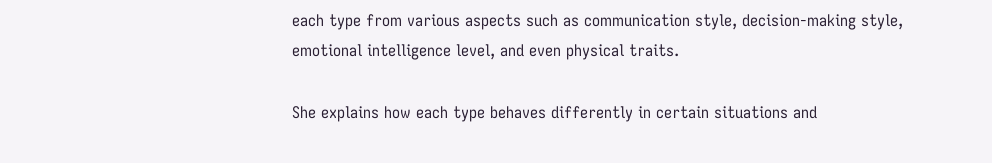each type from various aspects such as communication style, decision-making style, emotional intelligence level, and even physical traits.

She explains how each type behaves differently in certain situations and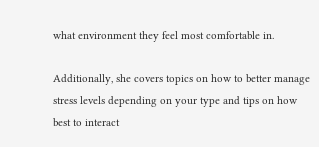what environment they feel most comfortable in.

Additionally, she covers topics on how to better manage stress levels depending on your type and tips on how best to interact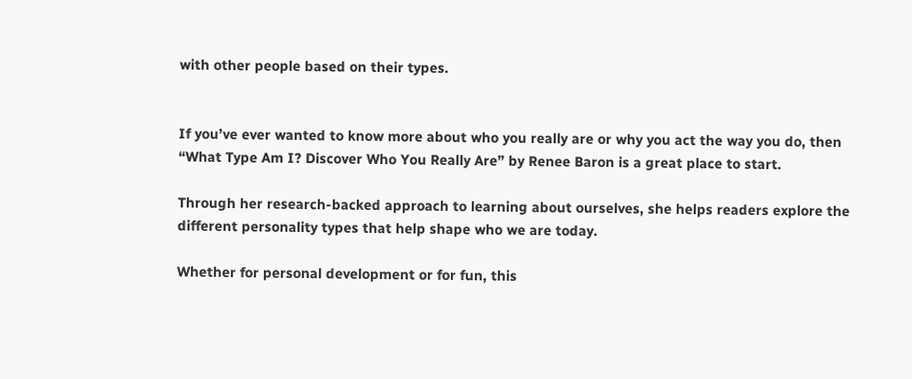with other people based on their types.


If you’ve ever wanted to know more about who you really are or why you act the way you do, then “What Type Am I? Discover Who You Really Are” by Renee Baron is a great place to start.

Through her research-backed approach to learning about ourselves, she helps readers explore the different personality types that help shape who we are today.

Whether for personal development or for fun, this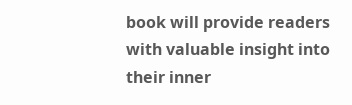book will provide readers with valuable insight into their inner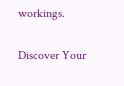workings.

Discover Your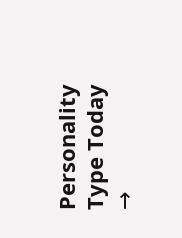Personality Type Today →